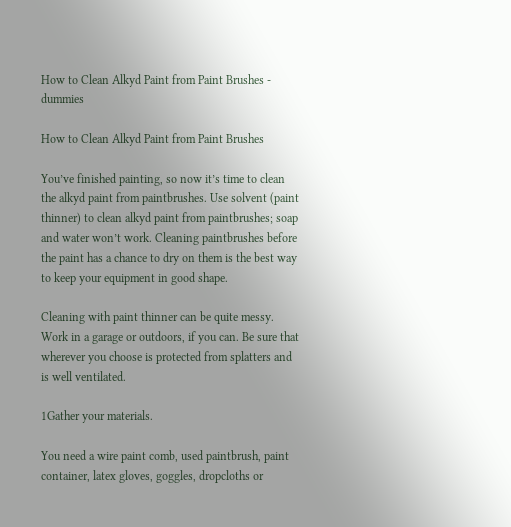How to Clean Alkyd Paint from Paint Brushes - dummies

How to Clean Alkyd Paint from Paint Brushes

You’ve finished painting, so now it’s time to clean the alkyd paint from paintbrushes. Use solvent (paint thinner) to clean alkyd paint from paintbrushes; soap and water won’t work. Cleaning paintbrushes before the paint has a chance to dry on them is the best way to keep your equipment in good shape.

Cleaning with paint thinner can be quite messy. Work in a garage or outdoors, if you can. Be sure that wherever you choose is protected from splatters and is well ventilated.

1Gather your materials.

You need a wire paint comb, used paintbrush, paint container, latex gloves, goggles, dropcloths or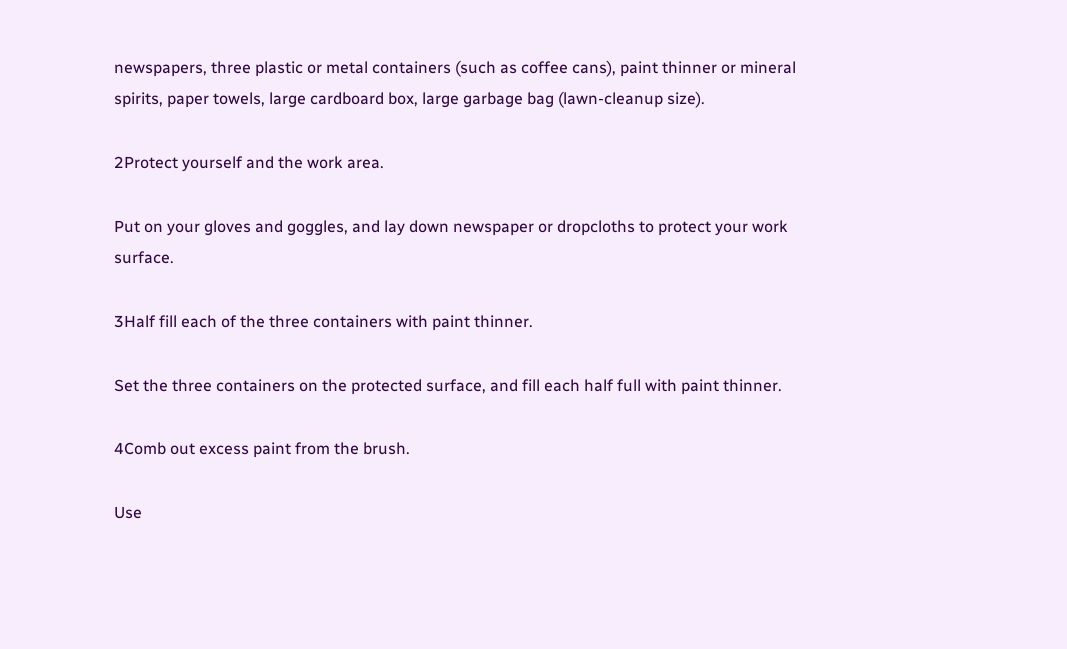newspapers, three plastic or metal containers (such as coffee cans), paint thinner or mineral spirits, paper towels, large cardboard box, large garbage bag (lawn-cleanup size).

2Protect yourself and the work area.

Put on your gloves and goggles, and lay down newspaper or dropcloths to protect your work surface.

3Half fill each of the three containers with paint thinner.

Set the three containers on the protected surface, and fill each half full with paint thinner.

4Comb out excess paint from the brush.

Use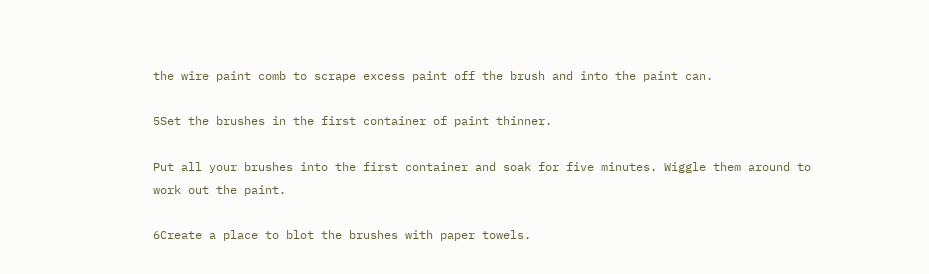the wire paint comb to scrape excess paint off the brush and into the paint can.

5Set the brushes in the first container of paint thinner.

Put all your brushes into the first container and soak for five minutes. Wiggle them around to work out the paint.

6Create a place to blot the brushes with paper towels.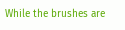While the brushes are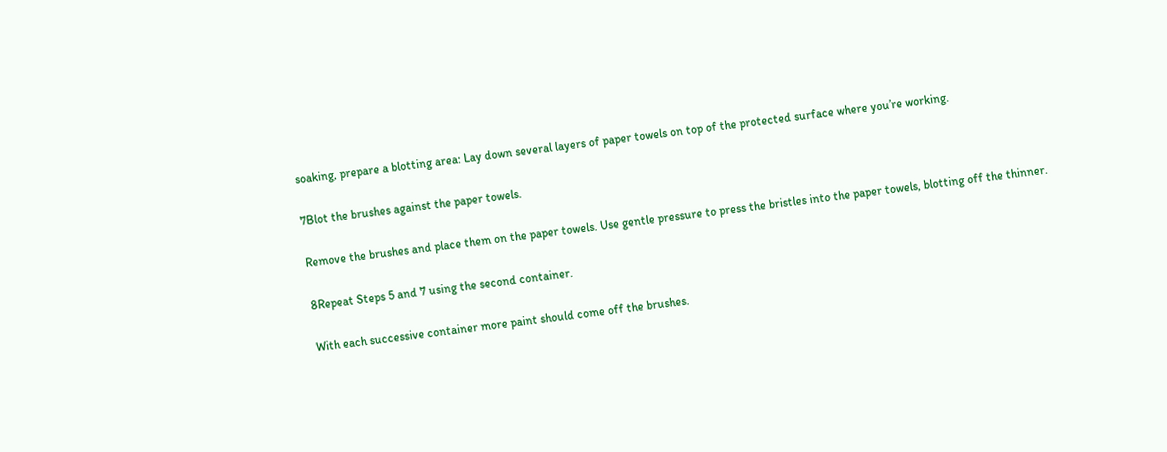soaking, prepare a blotting area: Lay down several layers of paper towels on top of the protected surface where you’re working.

7Blot the brushes against the paper towels.

Remove the brushes and place them on the paper towels. Use gentle pressure to press the bristles into the paper towels, blotting off the thinner.

8Repeat Steps 5 and 7 using the second container.

With each successive container more paint should come off the brushes.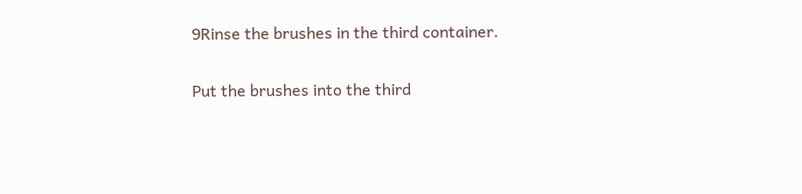9Rinse the brushes in the third container.

Put the brushes into the third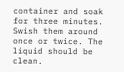container and soak for three minutes. Swish them around once or twice. The liquid should be clean.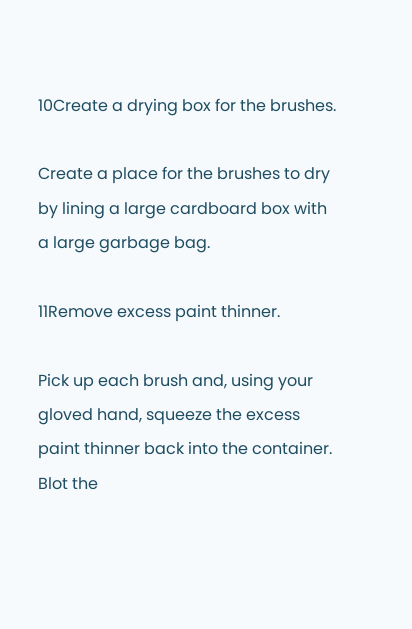10Create a drying box for the brushes.

Create a place for the brushes to dry by lining a large cardboard box with a large garbage bag.

11Remove excess paint thinner.

Pick up each brush and, using your gloved hand, squeeze the excess paint thinner back into the container. Blot the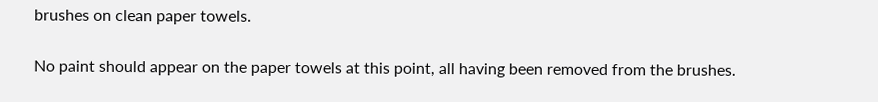brushes on clean paper towels.

No paint should appear on the paper towels at this point, all having been removed from the brushes.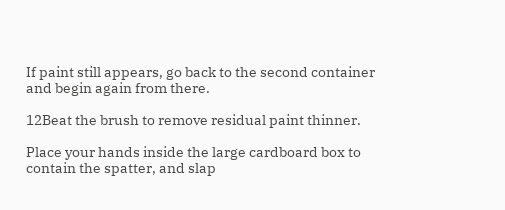If paint still appears, go back to the second container and begin again from there.

12Beat the brush to remove residual paint thinner.

Place your hands inside the large cardboard box to contain the spatter, and slap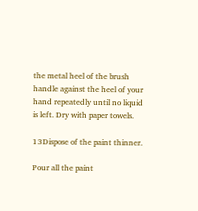the metal heel of the brush handle against the heel of your hand repeatedly until no liquid is left. Dry with paper towels.

13Dispose of the paint thinner.

Pour all the paint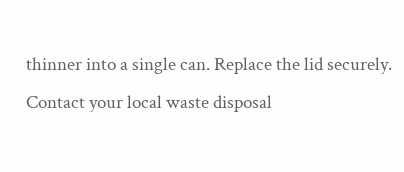thinner into a single can. Replace the lid securely. Contact your local waste disposal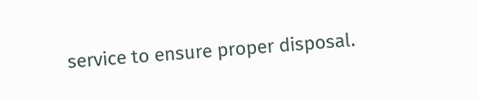service to ensure proper disposal.